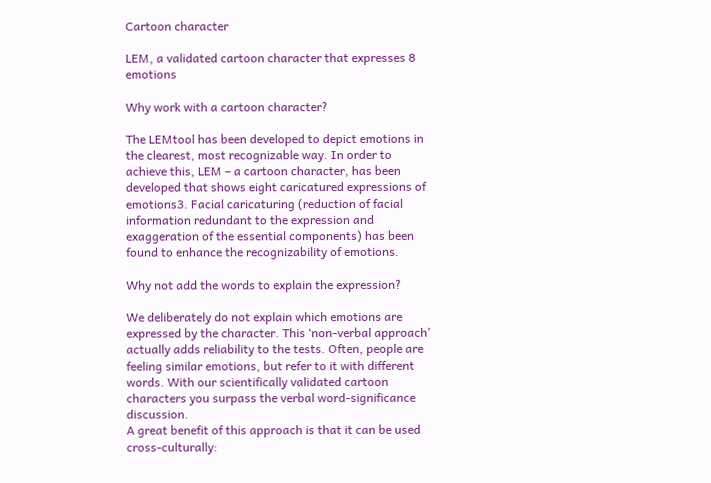Cartoon character

LEM, a validated cartoon character that expresses 8 emotions

Why work with a cartoon character?

The LEMtool has been developed to depict emotions in the clearest, most recognizable way. In order to achieve this, LEM – a cartoon character, has been developed that shows eight caricatured expressions of emotions3. Facial caricaturing (reduction of facial information redundant to the expression and exaggeration of the essential components) has been found to enhance the recognizability of emotions.

Why not add the words to explain the expression?

We deliberately do not explain which emotions are expressed by the character. This ‘non-verbal approach’ actually adds reliability to the tests. Often, people are feeling similar emotions, but refer to it with different words. With our scientifically validated cartoon characters you surpass the verbal word-significance discussion.
A great benefit of this approach is that it can be used cross-culturally: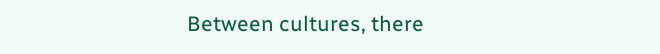Between cultures, there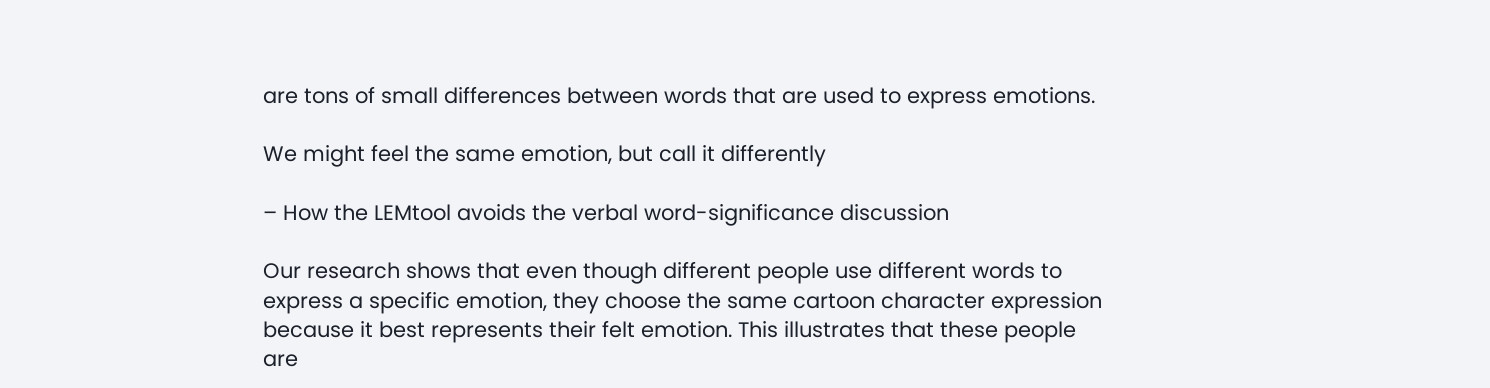are tons of small differences between words that are used to express emotions.

We might feel the same emotion, but call it differently

– How the LEMtool avoids the verbal word-significance discussion

Our research shows that even though different people use different words to express a specific emotion, they choose the same cartoon character expression because it best represents their felt emotion. This illustrates that these people are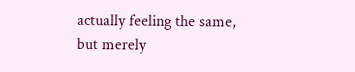actually feeling the same, but merely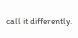call it differently.